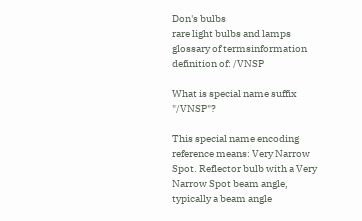Don's bulbs
rare light bulbs and lamps
glossary of termsinformation
definition of: /VNSP

What is special name suffix "/VNSP"?

This special name encoding reference means: Very Narrow Spot. Reflector bulb with a Very Narrow Spot beam angle, typically a beam angle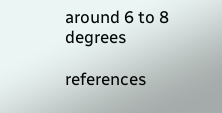around 6 to 8 degrees

references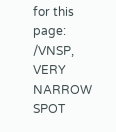for this page: /VNSP, VERY NARROW SPOT